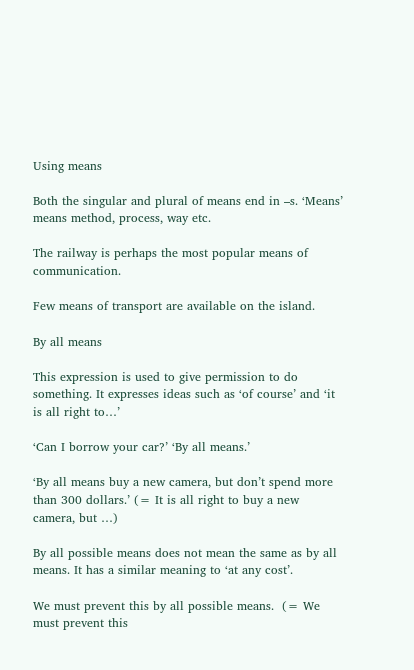Using means

Both the singular and plural of means end in –s. ‘Means’ means method, process, way etc.

The railway is perhaps the most popular means of communication.

Few means of transport are available on the island.

By all means

This expression is used to give permission to do something. It expresses ideas such as ‘of course’ and ‘it is all right to…’

‘Can I borrow your car?’ ‘By all means.’

‘By all means buy a new camera, but don’t spend more than 300 dollars.’ (= It is all right to buy a new camera, but …)

By all possible means does not mean the same as by all means. It has a similar meaning to ‘at any cost’.

We must prevent this by all possible means.  (= We must prevent this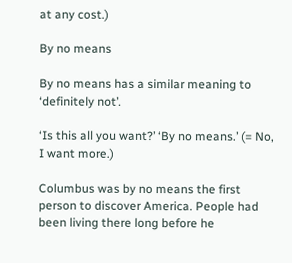at any cost.)

By no means

By no means has a similar meaning to ‘definitely not’.

‘Is this all you want?’ ‘By no means.’ (= No, I want more.)

Columbus was by no means the first person to discover America. People had been living there long before he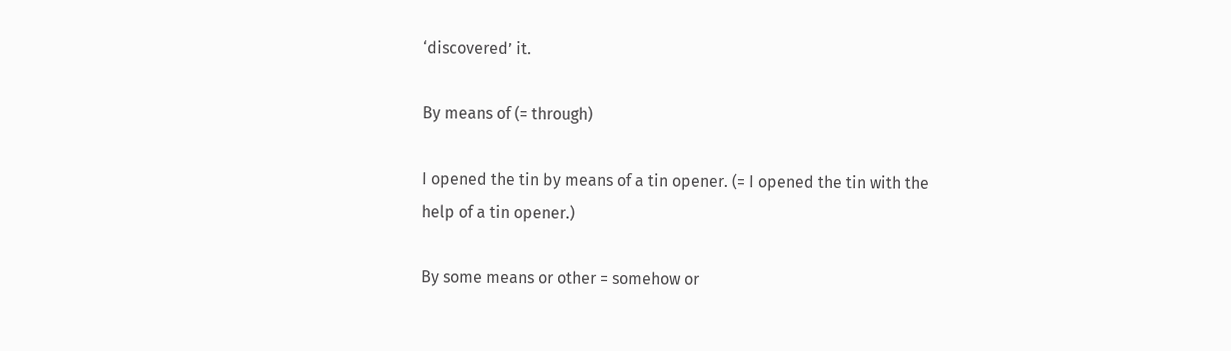‘discovered’ it.

By means of (= through)

I opened the tin by means of a tin opener. (= I opened the tin with the help of a tin opener.)

By some means or other = somehow or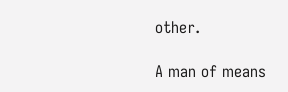other.

A man of means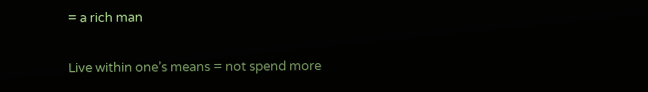= a rich man

Live within one’s means = not spend more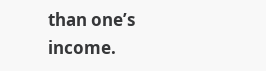than one’s income.